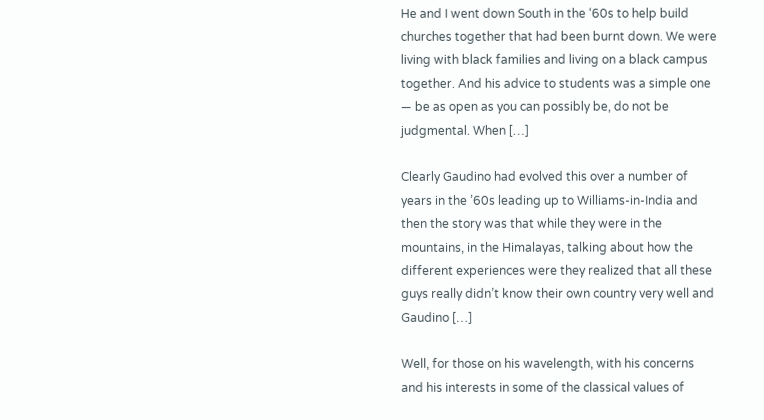He and I went down South in the ‘60s to help build churches together that had been burnt down. We were living with black families and living on a black campus together. And his advice to students was a simple one — be as open as you can possibly be, do not be judgmental. When […]

Clearly Gaudino had evolved this over a number of years in the ’60s leading up to Williams-in-India and then the story was that while they were in the mountains, in the Himalayas, talking about how the different experiences were they realized that all these guys really didn’t know their own country very well and Gaudino […]

Well, for those on his wavelength, with his concerns and his interests in some of the classical values of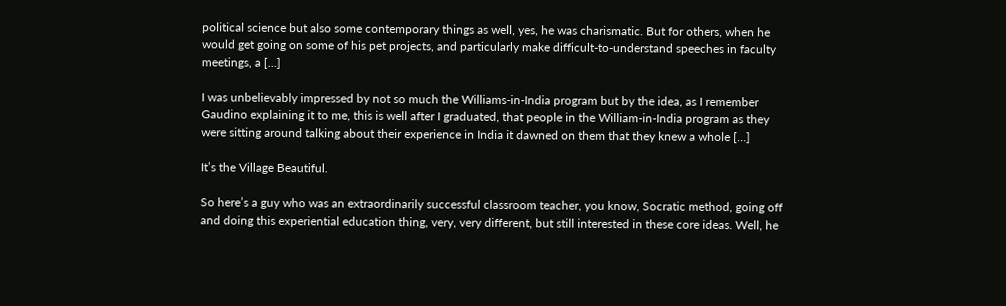political science but also some contemporary things as well, yes, he was charismatic. But for others, when he would get going on some of his pet projects, and particularly make difficult-to-understand speeches in faculty meetings, a […]

I was unbelievably impressed by not so much the Williams-in-India program but by the idea, as I remember Gaudino explaining it to me, this is well after I graduated, that people in the William-in-India program as they were sitting around talking about their experience in India it dawned on them that they knew a whole […]

It’s the Village Beautiful.

So here’s a guy who was an extraordinarily successful classroom teacher, you know, Socratic method, going off and doing this experiential education thing, very, very different, but still interested in these core ideas. Well, he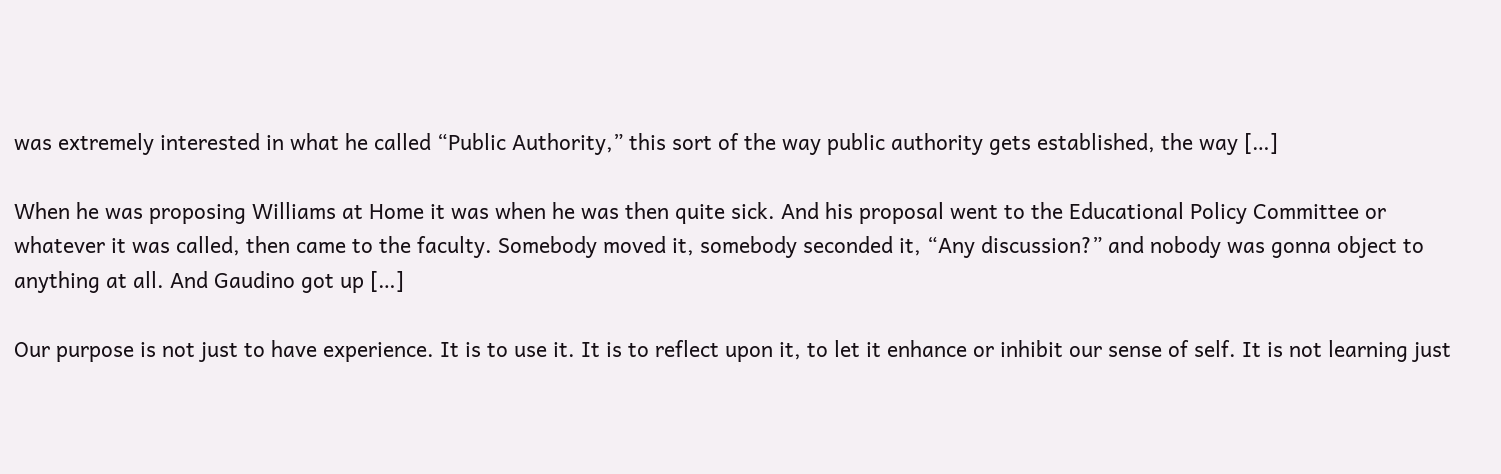was extremely interested in what he called “Public Authority,” this sort of the way public authority gets established, the way […]

When he was proposing Williams at Home it was when he was then quite sick. And his proposal went to the Educational Policy Committee or whatever it was called, then came to the faculty. Somebody moved it, somebody seconded it, “Any discussion?” and nobody was gonna object to anything at all. And Gaudino got up […]

Our purpose is not just to have experience. It is to use it. It is to reflect upon it, to let it enhance or inhibit our sense of self. It is not learning just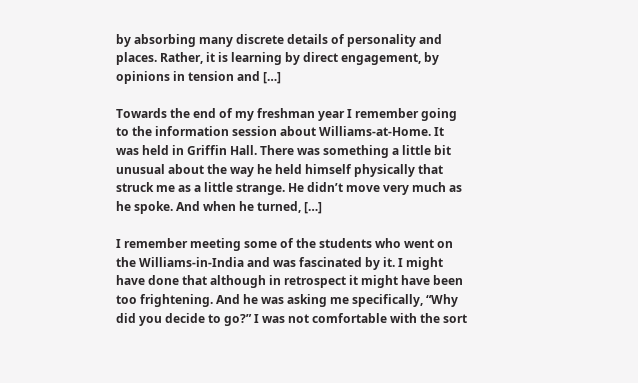by absorbing many discrete details of personality and places. Rather, it is learning by direct engagement, by opinions in tension and […]

Towards the end of my freshman year I remember going to the information session about Williams-at-Home. It was held in Griffin Hall. There was something a little bit unusual about the way he held himself physically that struck me as a little strange. He didn’t move very much as he spoke. And when he turned, […]

I remember meeting some of the students who went on the Williams-in-India and was fascinated by it. I might have done that although in retrospect it might have been too frightening. And he was asking me specifically, “Why did you decide to go?” I was not comfortable with the sort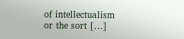of intellectualism or the sort […]